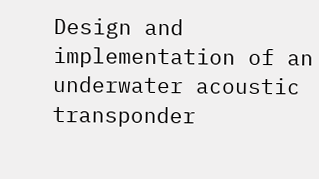Design and implementation of an underwater acoustic transponder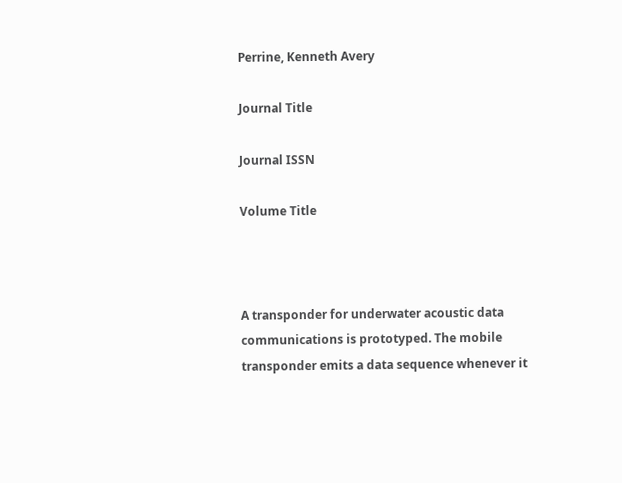Perrine, Kenneth Avery

Journal Title

Journal ISSN

Volume Title



A transponder for underwater acoustic data communications is prototyped. The mobile transponder emits a data sequence whenever it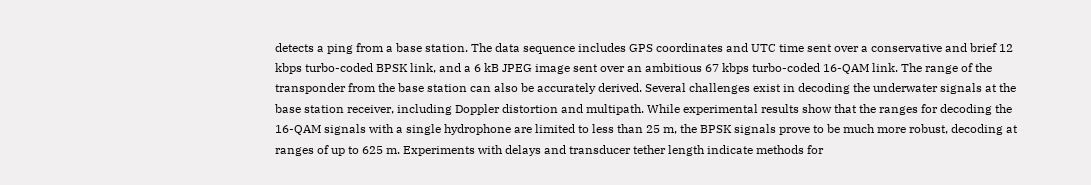detects a ping from a base station. The data sequence includes GPS coordinates and UTC time sent over a conservative and brief 12 kbps turbo-coded BPSK link, and a 6 kB JPEG image sent over an ambitious 67 kbps turbo-coded 16-QAM link. The range of the transponder from the base station can also be accurately derived. Several challenges exist in decoding the underwater signals at the base station receiver, including Doppler distortion and multipath. While experimental results show that the ranges for decoding the 16-QAM signals with a single hydrophone are limited to less than 25 m, the BPSK signals prove to be much more robust, decoding at ranges of up to 625 m. Experiments with delays and transducer tether length indicate methods for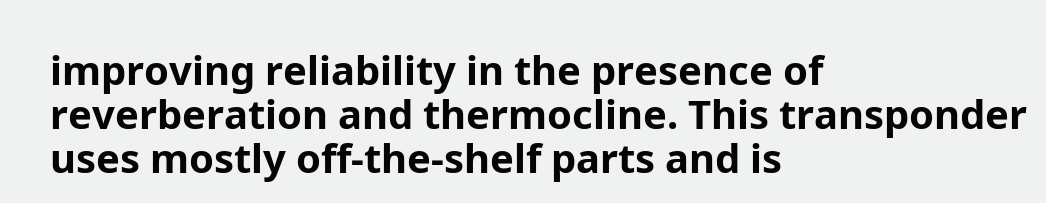improving reliability in the presence of reverberation and thermocline. This transponder uses mostly off-the-shelf parts and is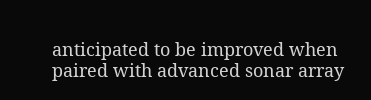anticipated to be improved when paired with advanced sonar array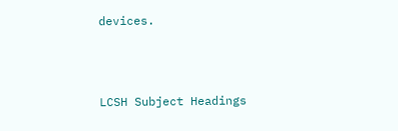devices.



LCSH Subject Headings